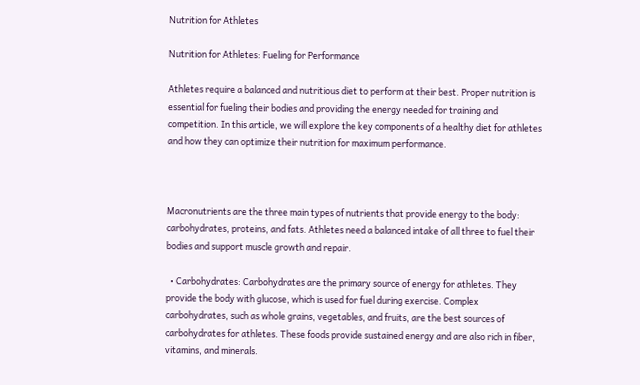Nutrition for Athletes

Nutrition for Athletes: Fueling for Performance

Athletes require a balanced and nutritious diet to perform at their best. Proper nutrition is essential for fueling their bodies and providing the energy needed for training and competition. In this article, we will explore the key components of a healthy diet for athletes and how they can optimize their nutrition for maximum performance.



Macronutrients are the three main types of nutrients that provide energy to the body: carbohydrates, proteins, and fats. Athletes need a balanced intake of all three to fuel their bodies and support muscle growth and repair.

  • Carbohydrates: Carbohydrates are the primary source of energy for athletes. They provide the body with glucose, which is used for fuel during exercise. Complex carbohydrates, such as whole grains, vegetables, and fruits, are the best sources of carbohydrates for athletes. These foods provide sustained energy and are also rich in fiber, vitamins, and minerals.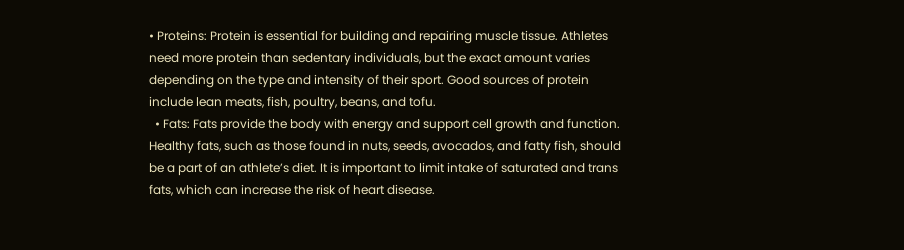• Proteins: Protein is essential for building and repairing muscle tissue. Athletes need more protein than sedentary individuals, but the exact amount varies depending on the type and intensity of their sport. Good sources of protein include lean meats, fish, poultry, beans, and tofu.
  • Fats: Fats provide the body with energy and support cell growth and function. Healthy fats, such as those found in nuts, seeds, avocados, and fatty fish, should be a part of an athlete’s diet. It is important to limit intake of saturated and trans fats, which can increase the risk of heart disease.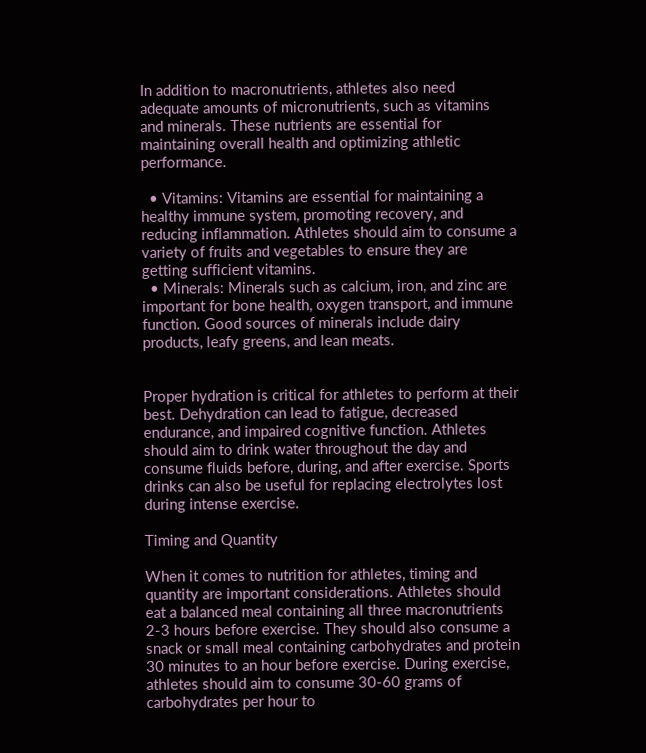In addition to macronutrients, athletes also need adequate amounts of micronutrients, such as vitamins and minerals. These nutrients are essential for maintaining overall health and optimizing athletic performance.

  • Vitamins: Vitamins are essential for maintaining a healthy immune system, promoting recovery, and reducing inflammation. Athletes should aim to consume a variety of fruits and vegetables to ensure they are getting sufficient vitamins.
  • Minerals: Minerals such as calcium, iron, and zinc are important for bone health, oxygen transport, and immune function. Good sources of minerals include dairy products, leafy greens, and lean meats.


Proper hydration is critical for athletes to perform at their best. Dehydration can lead to fatigue, decreased endurance, and impaired cognitive function. Athletes should aim to drink water throughout the day and consume fluids before, during, and after exercise. Sports drinks can also be useful for replacing electrolytes lost during intense exercise.

Timing and Quantity

When it comes to nutrition for athletes, timing and quantity are important considerations. Athletes should eat a balanced meal containing all three macronutrients 2-3 hours before exercise. They should also consume a snack or small meal containing carbohydrates and protein 30 minutes to an hour before exercise. During exercise, athletes should aim to consume 30-60 grams of carbohydrates per hour to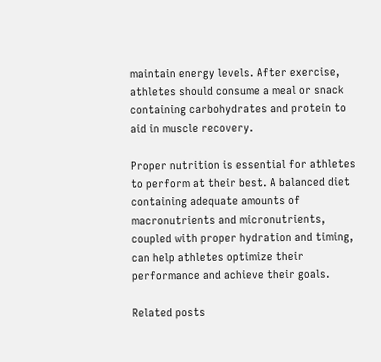maintain energy levels. After exercise, athletes should consume a meal or snack containing carbohydrates and protein to aid in muscle recovery.

Proper nutrition is essential for athletes to perform at their best. A balanced diet containing adequate amounts of macronutrients and micronutrients, coupled with proper hydration and timing, can help athletes optimize their performance and achieve their goals.

Related posts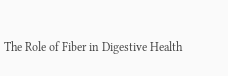The Role of Fiber in Digestive Health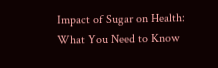Impact of Sugar on Health: What You Need to Know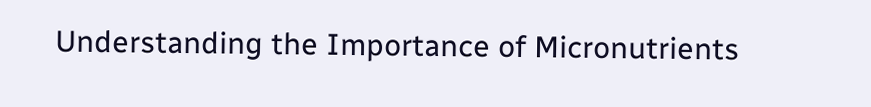Understanding the Importance of Micronutrients